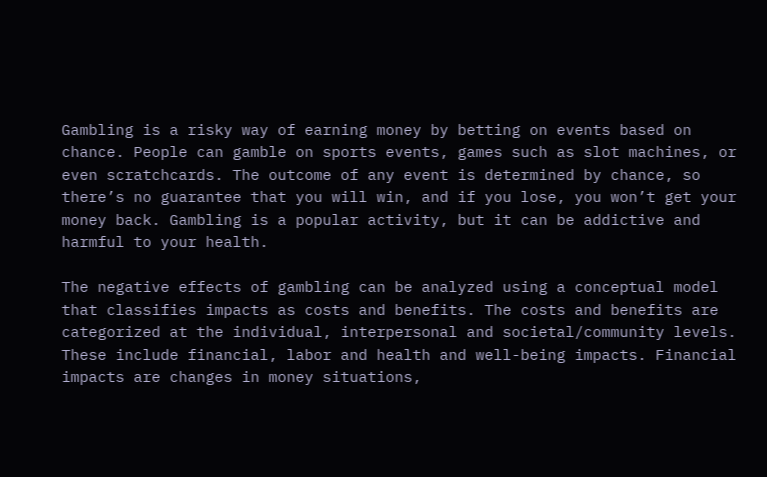Gambling is a risky way of earning money by betting on events based on chance. People can gamble on sports events, games such as slot machines, or even scratchcards. The outcome of any event is determined by chance, so there’s no guarantee that you will win, and if you lose, you won’t get your money back. Gambling is a popular activity, but it can be addictive and harmful to your health.

The negative effects of gambling can be analyzed using a conceptual model that classifies impacts as costs and benefits. The costs and benefits are categorized at the individual, interpersonal and societal/community levels. These include financial, labor and health and well-being impacts. Financial impacts are changes in money situations,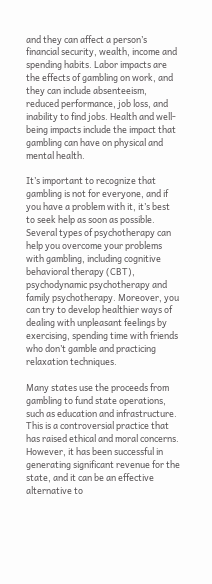and they can affect a person’s financial security, wealth, income and spending habits. Labor impacts are the effects of gambling on work, and they can include absenteeism, reduced performance, job loss, and inability to find jobs. Health and well-being impacts include the impact that gambling can have on physical and mental health.

It’s important to recognize that gambling is not for everyone, and if you have a problem with it, it’s best to seek help as soon as possible. Several types of psychotherapy can help you overcome your problems with gambling, including cognitive behavioral therapy (CBT), psychodynamic psychotherapy and family psychotherapy. Moreover, you can try to develop healthier ways of dealing with unpleasant feelings by exercising, spending time with friends who don’t gamble and practicing relaxation techniques.

Many states use the proceeds from gambling to fund state operations, such as education and infrastructure. This is a controversial practice that has raised ethical and moral concerns. However, it has been successful in generating significant revenue for the state, and it can be an effective alternative to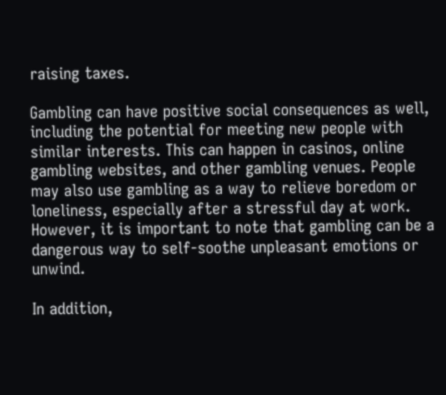raising taxes.

Gambling can have positive social consequences as well, including the potential for meeting new people with similar interests. This can happen in casinos, online gambling websites, and other gambling venues. People may also use gambling as a way to relieve boredom or loneliness, especially after a stressful day at work. However, it is important to note that gambling can be a dangerous way to self-soothe unpleasant emotions or unwind.

In addition,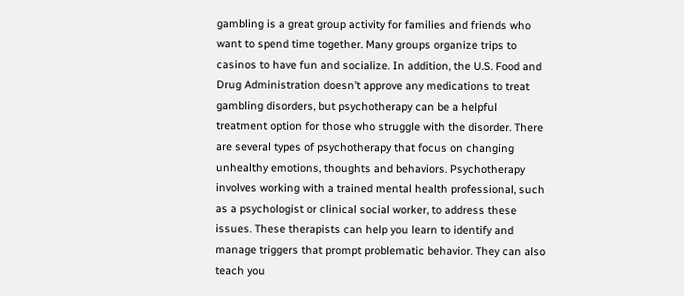gambling is a great group activity for families and friends who want to spend time together. Many groups organize trips to casinos to have fun and socialize. In addition, the U.S. Food and Drug Administration doesn’t approve any medications to treat gambling disorders, but psychotherapy can be a helpful treatment option for those who struggle with the disorder. There are several types of psychotherapy that focus on changing unhealthy emotions, thoughts and behaviors. Psychotherapy involves working with a trained mental health professional, such as a psychologist or clinical social worker, to address these issues. These therapists can help you learn to identify and manage triggers that prompt problematic behavior. They can also teach you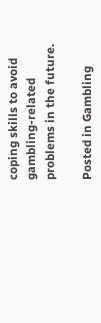coping skills to avoid gambling-related problems in the future.

Posted in Gambling